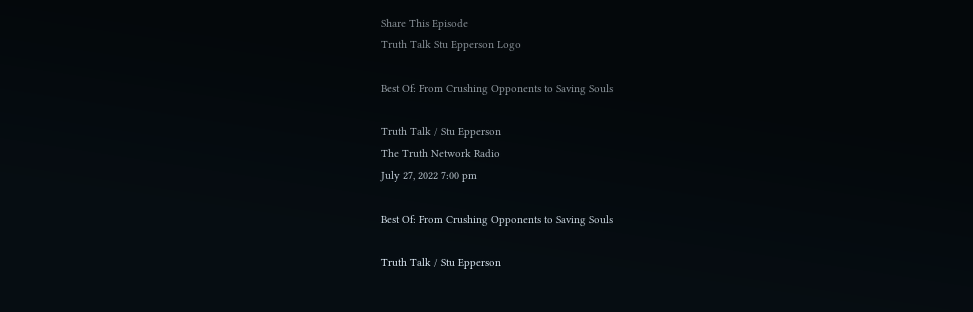Share This Episode
Truth Talk Stu Epperson Logo

Best Of: From Crushing Opponents to Saving Souls

Truth Talk / Stu Epperson
The Truth Network Radio
July 27, 2022 7:00 pm

Best Of: From Crushing Opponents to Saving Souls

Truth Talk / Stu Epperson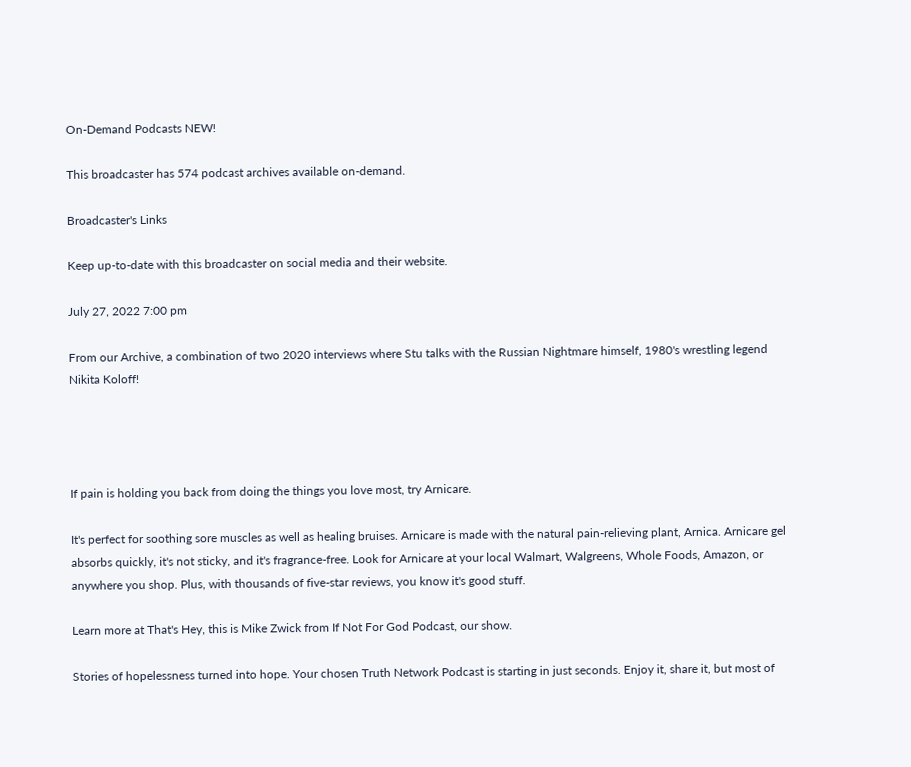On-Demand Podcasts NEW!

This broadcaster has 574 podcast archives available on-demand.

Broadcaster's Links

Keep up-to-date with this broadcaster on social media and their website.

July 27, 2022 7:00 pm

From our Archive, a combination of two 2020 interviews where Stu talks with the Russian Nightmare himself, 1980's wrestling legend Nikita Koloff!




If pain is holding you back from doing the things you love most, try Arnicare.

It's perfect for soothing sore muscles as well as healing bruises. Arnicare is made with the natural pain-relieving plant, Arnica. Arnicare gel absorbs quickly, it's not sticky, and it's fragrance-free. Look for Arnicare at your local Walmart, Walgreens, Whole Foods, Amazon, or anywhere you shop. Plus, with thousands of five-star reviews, you know it's good stuff.

Learn more at That's Hey, this is Mike Zwick from If Not For God Podcast, our show.

Stories of hopelessness turned into hope. Your chosen Truth Network Podcast is starting in just seconds. Enjoy it, share it, but most of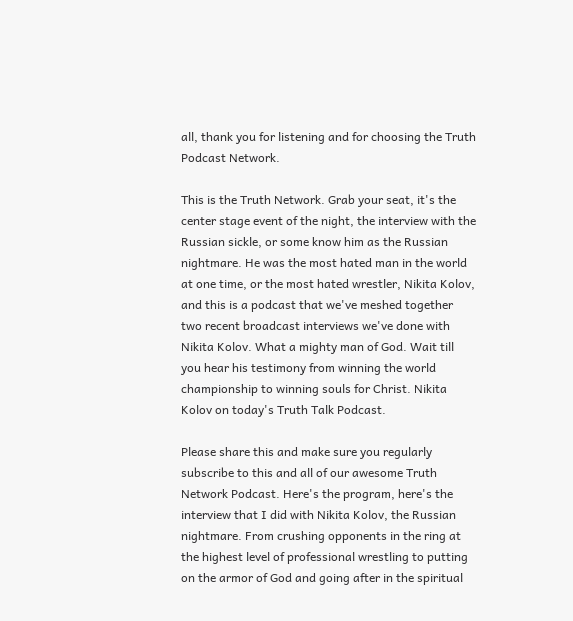all, thank you for listening and for choosing the Truth Podcast Network.

This is the Truth Network. Grab your seat, it's the center stage event of the night, the interview with the Russian sickle, or some know him as the Russian nightmare. He was the most hated man in the world at one time, or the most hated wrestler, Nikita Kolov, and this is a podcast that we've meshed together two recent broadcast interviews we've done with Nikita Kolov. What a mighty man of God. Wait till you hear his testimony from winning the world championship to winning souls for Christ. Nikita Kolov on today's Truth Talk Podcast.

Please share this and make sure you regularly subscribe to this and all of our awesome Truth Network Podcast. Here's the program, here's the interview that I did with Nikita Kolov, the Russian nightmare. From crushing opponents in the ring at the highest level of professional wrestling to putting on the armor of God and going after in the spiritual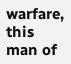warfare, this man of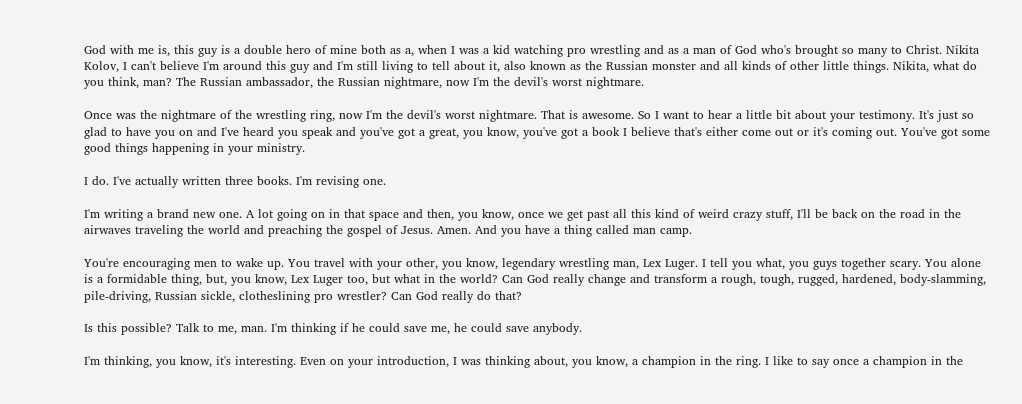God with me is, this guy is a double hero of mine both as a, when I was a kid watching pro wrestling and as a man of God who's brought so many to Christ. Nikita Kolov, I can't believe I'm around this guy and I'm still living to tell about it, also known as the Russian monster and all kinds of other little things. Nikita, what do you think, man? The Russian ambassador, the Russian nightmare, now I'm the devil's worst nightmare.

Once was the nightmare of the wrestling ring, now I'm the devil's worst nightmare. That is awesome. So I want to hear a little bit about your testimony. It's just so glad to have you on and I've heard you speak and you've got a great, you know, you've got a book I believe that's either come out or it's coming out. You've got some good things happening in your ministry.

I do. I've actually written three books. I'm revising one.

I'm writing a brand new one. A lot going on in that space and then, you know, once we get past all this kind of weird crazy stuff, I'll be back on the road in the airwaves traveling the world and preaching the gospel of Jesus. Amen. And you have a thing called man camp.

You're encouraging men to wake up. You travel with your other, you know, legendary wrestling man, Lex Luger. I tell you what, you guys together scary. You alone is a formidable thing, but, you know, Lex Luger too, but what in the world? Can God really change and transform a rough, tough, rugged, hardened, body-slamming, pile-driving, Russian sickle, clotheslining pro wrestler? Can God really do that?

Is this possible? Talk to me, man. I'm thinking if he could save me, he could save anybody.

I'm thinking, you know, it's interesting. Even on your introduction, I was thinking about, you know, a champion in the ring. I like to say once a champion in the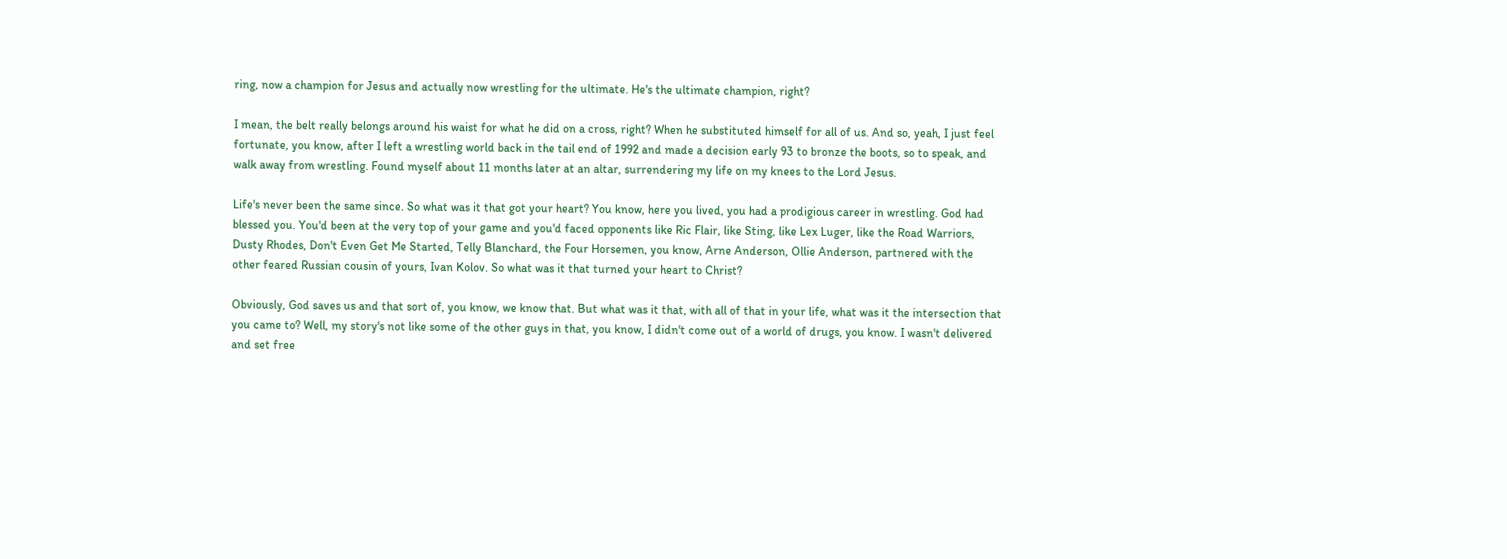ring, now a champion for Jesus and actually now wrestling for the ultimate. He's the ultimate champion, right?

I mean, the belt really belongs around his waist for what he did on a cross, right? When he substituted himself for all of us. And so, yeah, I just feel fortunate, you know, after I left a wrestling world back in the tail end of 1992 and made a decision early 93 to bronze the boots, so to speak, and walk away from wrestling. Found myself about 11 months later at an altar, surrendering my life on my knees to the Lord Jesus.

Life's never been the same since. So what was it that got your heart? You know, here you lived, you had a prodigious career in wrestling. God had blessed you. You'd been at the very top of your game and you'd faced opponents like Ric Flair, like Sting, like Lex Luger, like the Road Warriors, Dusty Rhodes, Don't Even Get Me Started, Telly Blanchard, the Four Horsemen, you know, Arne Anderson, Ollie Anderson, partnered with the other feared Russian cousin of yours, Ivan Kolov. So what was it that turned your heart to Christ?

Obviously, God saves us and that sort of, you know, we know that. But what was it that, with all of that in your life, what was it the intersection that you came to? Well, my story's not like some of the other guys in that, you know, I didn't come out of a world of drugs, you know. I wasn't delivered and set free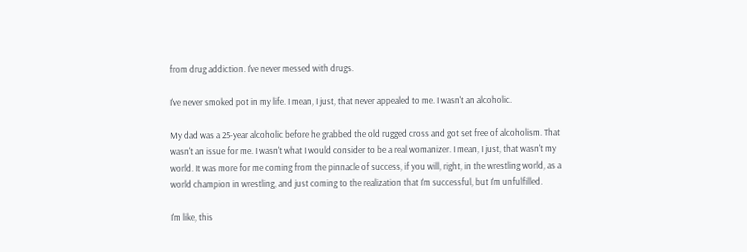from drug addiction. I've never messed with drugs.

I've never smoked pot in my life. I mean, I just, that never appealed to me. I wasn't an alcoholic.

My dad was a 25-year alcoholic before he grabbed the old rugged cross and got set free of alcoholism. That wasn't an issue for me. I wasn't what I would consider to be a real womanizer. I mean, I just, that wasn't my world. It was more for me coming from the pinnacle of success, if you will, right, in the wrestling world, as a world champion in wrestling, and just coming to the realization that I'm successful, but I'm unfulfilled.

I'm like, this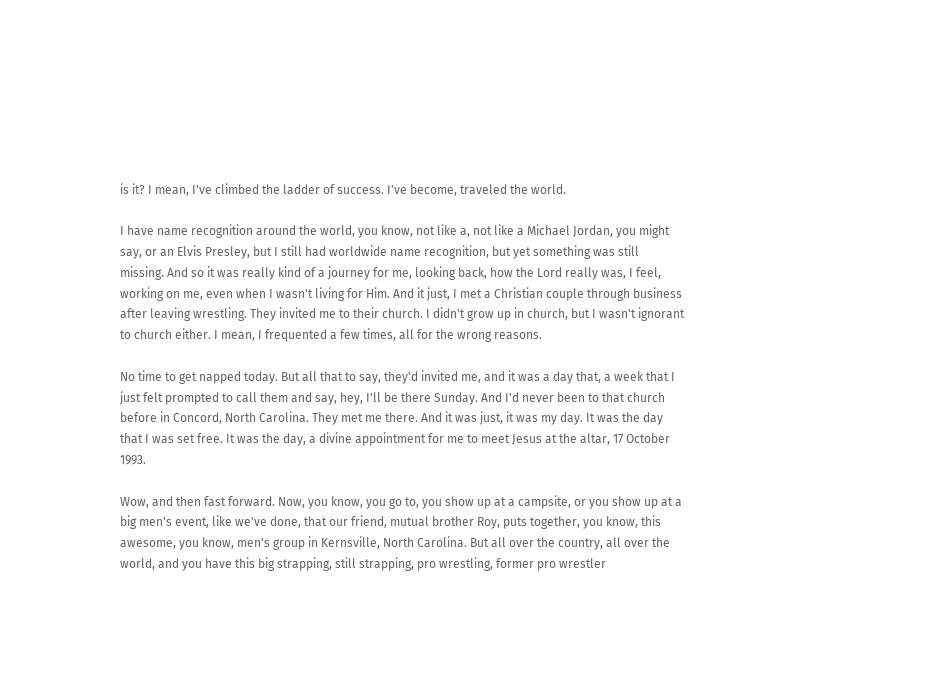is it? I mean, I've climbed the ladder of success. I've become, traveled the world.

I have name recognition around the world, you know, not like a, not like a Michael Jordan, you might say, or an Elvis Presley, but I still had worldwide name recognition, but yet something was still missing. And so it was really kind of a journey for me, looking back, how the Lord really was, I feel, working on me, even when I wasn't living for Him. And it just, I met a Christian couple through business after leaving wrestling. They invited me to their church. I didn't grow up in church, but I wasn't ignorant to church either. I mean, I frequented a few times, all for the wrong reasons.

No time to get napped today. But all that to say, they'd invited me, and it was a day that, a week that I just felt prompted to call them and say, hey, I'll be there Sunday. And I'd never been to that church before in Concord, North Carolina. They met me there. And it was just, it was my day. It was the day that I was set free. It was the day, a divine appointment for me to meet Jesus at the altar, 17 October 1993.

Wow, and then fast forward. Now, you know, you go to, you show up at a campsite, or you show up at a big men's event, like we've done, that our friend, mutual brother Roy, puts together, you know, this awesome, you know, men's group in Kernsville, North Carolina. But all over the country, all over the world, and you have this big strapping, still strapping, pro wrestling, former pro wrestler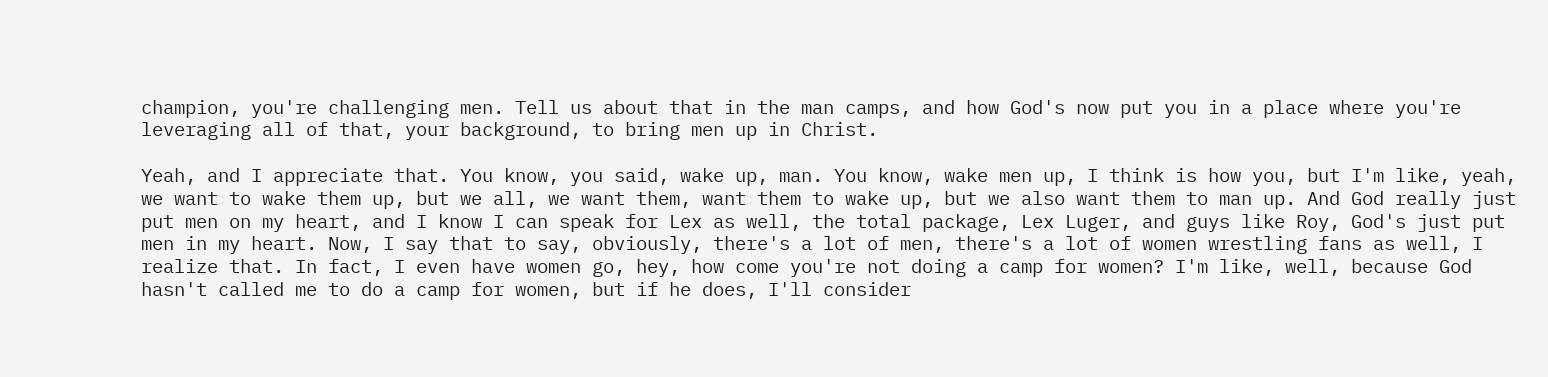champion, you're challenging men. Tell us about that in the man camps, and how God's now put you in a place where you're leveraging all of that, your background, to bring men up in Christ.

Yeah, and I appreciate that. You know, you said, wake up, man. You know, wake men up, I think is how you, but I'm like, yeah, we want to wake them up, but we all, we want them, want them to wake up, but we also want them to man up. And God really just put men on my heart, and I know I can speak for Lex as well, the total package, Lex Luger, and guys like Roy, God's just put men in my heart. Now, I say that to say, obviously, there's a lot of men, there's a lot of women wrestling fans as well, I realize that. In fact, I even have women go, hey, how come you're not doing a camp for women? I'm like, well, because God hasn't called me to do a camp for women, but if he does, I'll consider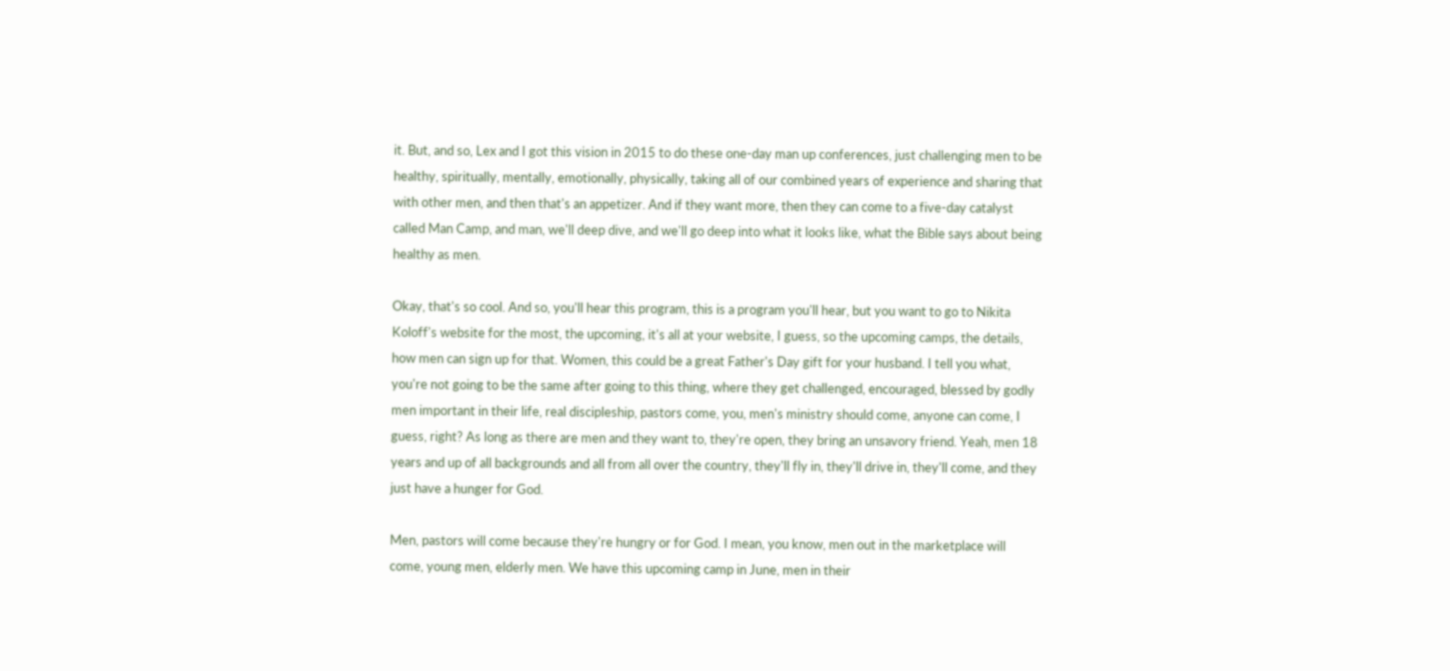it. But, and so, Lex and I got this vision in 2015 to do these one-day man up conferences, just challenging men to be healthy, spiritually, mentally, emotionally, physically, taking all of our combined years of experience and sharing that with other men, and then that's an appetizer. And if they want more, then they can come to a five-day catalyst called Man Camp, and man, we'll deep dive, and we'll go deep into what it looks like, what the Bible says about being healthy as men.

Okay, that's so cool. And so, you'll hear this program, this is a program you'll hear, but you want to go to Nikita Koloff's website for the most, the upcoming, it's all at your website, I guess, so the upcoming camps, the details, how men can sign up for that. Women, this could be a great Father's Day gift for your husband. I tell you what, you're not going to be the same after going to this thing, where they get challenged, encouraged, blessed by godly men important in their life, real discipleship, pastors come, you, men's ministry should come, anyone can come, I guess, right? As long as there are men and they want to, they're open, they bring an unsavory friend. Yeah, men 18 years and up of all backgrounds and all from all over the country, they'll fly in, they'll drive in, they'll come, and they just have a hunger for God.

Men, pastors will come because they're hungry or for God. I mean, you know, men out in the marketplace will come, young men, elderly men. We have this upcoming camp in June, men in their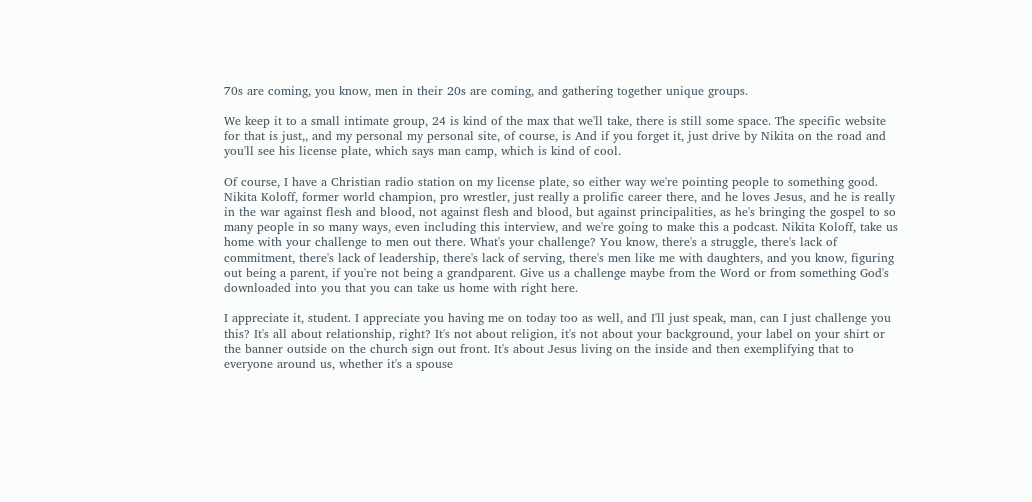70s are coming, you know, men in their 20s are coming, and gathering together unique groups.

We keep it to a small intimate group, 24 is kind of the max that we'll take, there is still some space. The specific website for that is just,, and my personal my personal site, of course, is And if you forget it, just drive by Nikita on the road and you'll see his license plate, which says man camp, which is kind of cool.

Of course, I have a Christian radio station on my license plate, so either way we're pointing people to something good. Nikita Koloff, former world champion, pro wrestler, just really a prolific career there, and he loves Jesus, and he is really in the war against flesh and blood, not against flesh and blood, but against principalities, as he's bringing the gospel to so many people in so many ways, even including this interview, and we're going to make this a podcast. Nikita Koloff, take us home with your challenge to men out there. What's your challenge? You know, there's a struggle, there's lack of commitment, there's lack of leadership, there's lack of serving, there's men like me with daughters, and you know, figuring out being a parent, if you're not being a grandparent. Give us a challenge maybe from the Word or from something God's downloaded into you that you can take us home with right here.

I appreciate it, student. I appreciate you having me on today too as well, and I'll just speak, man, can I just challenge you this? It's all about relationship, right? It's not about religion, it's not about your background, your label on your shirt or the banner outside on the church sign out front. It's about Jesus living on the inside and then exemplifying that to everyone around us, whether it's a spouse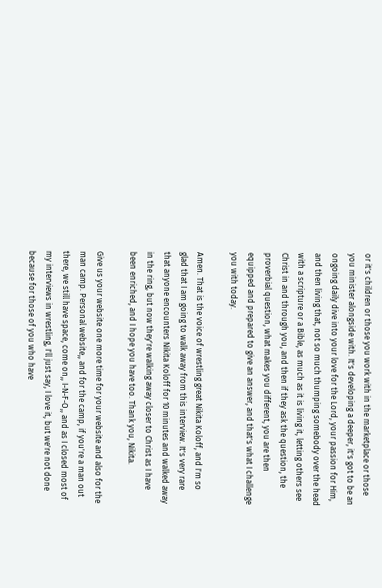or it's children or those you work with in the marketplace or those you minister alongside with. It's developing a deeper, it's got to be an ongoing daily dive into your love for the Lord, your passion for Him, and then living that, not so much thumping somebody over the head with a scripture or a Bible, as much as it is living it, letting others see Christ in and through you, and then if they ask the question, the proverbial question, what makes you different, you are then equipped and prepared to give an answer, and that's what I challenge you with today.

Amen. That is the voice of wrestling great Nikita Koloff, and I'm so glad that I am going to walk away from this interview. It's very rare that anyone encounters Nikita Koloff for 10 minutes and walked away in the ring, but now they're walking away closer to Christ as I have been enriched, and I hope you have too. Thank you, Nikita.

Give us your website one more time for your website and also for the man camp. Personal website,, and for the camp, if you're a man out there, we still have space, come on,, I-N-F-O,, and as I closed most of my interviews in wrestling, I'll just say, I love it, but we're not done because for those of you who have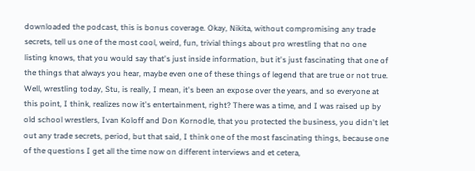downloaded the podcast, this is bonus coverage. Okay, Nikita, without compromising any trade secrets, tell us one of the most cool, weird, fun, trivial things about pro wrestling that no one listing knows, that you would say that's just inside information, but it's just fascinating that one of the things that always you hear, maybe even one of these things of legend that are true or not true. Well, wrestling today, Stu, is really, I mean, it's been an expose over the years, and so everyone at this point, I think, realizes now it's entertainment, right? There was a time, and I was raised up by old school wrestlers, Ivan Koloff and Don Kornodle, that you protected the business, you didn't let out any trade secrets, period, but that said, I think one of the most fascinating things, because one of the questions I get all the time now on different interviews and et cetera,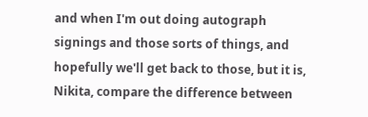and when I'm out doing autograph signings and those sorts of things, and hopefully we'll get back to those, but it is, Nikita, compare the difference between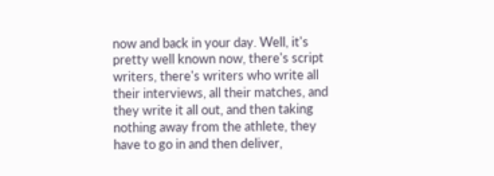now and back in your day. Well, it's pretty well known now, there's script writers, there's writers who write all their interviews, all their matches, and they write it all out, and then taking nothing away from the athlete, they have to go in and then deliver,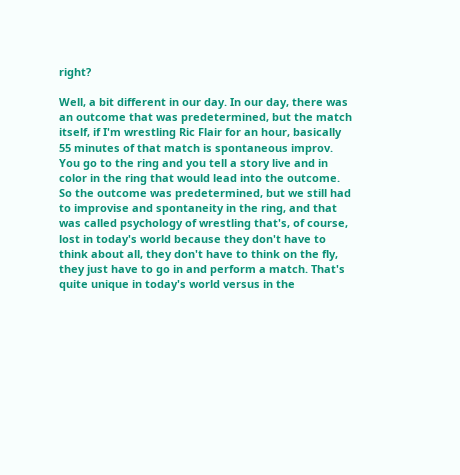right?

Well, a bit different in our day. In our day, there was an outcome that was predetermined, but the match itself, if I'm wrestling Ric Flair for an hour, basically 55 minutes of that match is spontaneous improv. You go to the ring and you tell a story live and in color in the ring that would lead into the outcome. So the outcome was predetermined, but we still had to improvise and spontaneity in the ring, and that was called psychology of wrestling that's, of course, lost in today's world because they don't have to think about all, they don't have to think on the fly, they just have to go in and perform a match. That's quite unique in today's world versus in the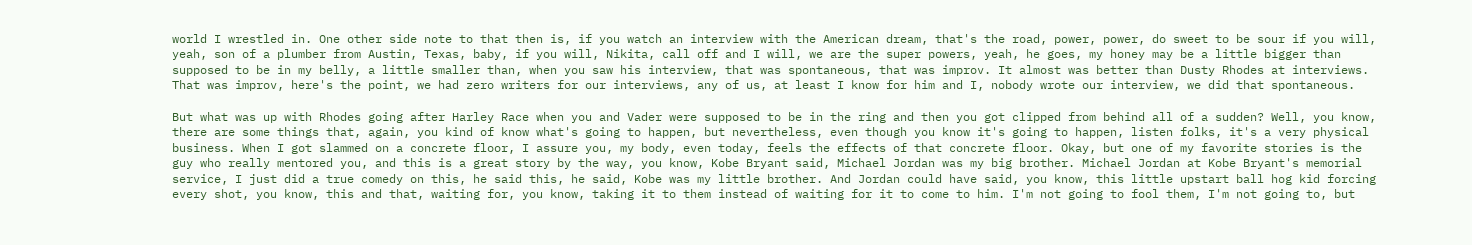world I wrestled in. One other side note to that then is, if you watch an interview with the American dream, that's the road, power, power, do sweet to be sour if you will, yeah, son of a plumber from Austin, Texas, baby, if you will, Nikita, call off and I will, we are the super powers, yeah, he goes, my honey may be a little bigger than supposed to be in my belly, a little smaller than, when you saw his interview, that was spontaneous, that was improv. It almost was better than Dusty Rhodes at interviews. That was improv, here's the point, we had zero writers for our interviews, any of us, at least I know for him and I, nobody wrote our interview, we did that spontaneous.

But what was up with Rhodes going after Harley Race when you and Vader were supposed to be in the ring and then you got clipped from behind all of a sudden? Well, you know, there are some things that, again, you kind of know what's going to happen, but nevertheless, even though you know it's going to happen, listen folks, it's a very physical business. When I got slammed on a concrete floor, I assure you, my body, even today, feels the effects of that concrete floor. Okay, but one of my favorite stories is the guy who really mentored you, and this is a great story by the way, you know, Kobe Bryant said, Michael Jordan was my big brother. Michael Jordan at Kobe Bryant's memorial service, I just did a true comedy on this, he said this, he said, Kobe was my little brother. And Jordan could have said, you know, this little upstart ball hog kid forcing every shot, you know, this and that, waiting for, you know, taking it to them instead of waiting for it to come to him. I'm not going to fool them, I'm not going to, but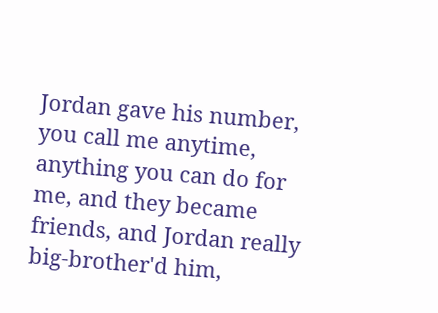Jordan gave his number, you call me anytime, anything you can do for me, and they became friends, and Jordan really big-brother'd him,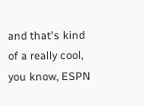and that's kind of a really cool, you know, ESPN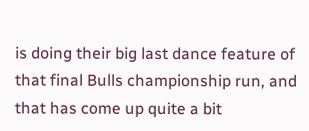is doing their big last dance feature of that final Bulls championship run, and that has come up quite a bit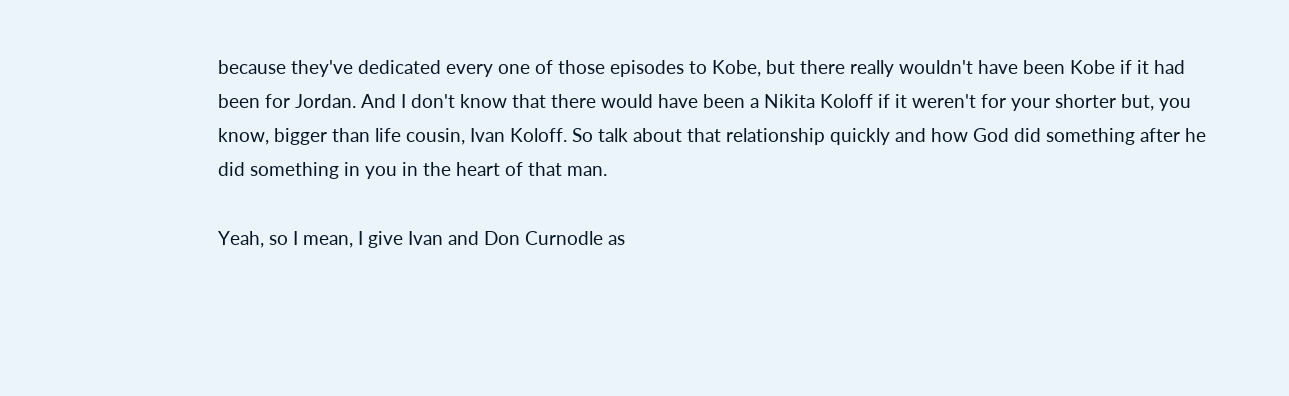because they've dedicated every one of those episodes to Kobe, but there really wouldn't have been Kobe if it had been for Jordan. And I don't know that there would have been a Nikita Koloff if it weren't for your shorter but, you know, bigger than life cousin, Ivan Koloff. So talk about that relationship quickly and how God did something after he did something in you in the heart of that man.

Yeah, so I mean, I give Ivan and Don Curnodle as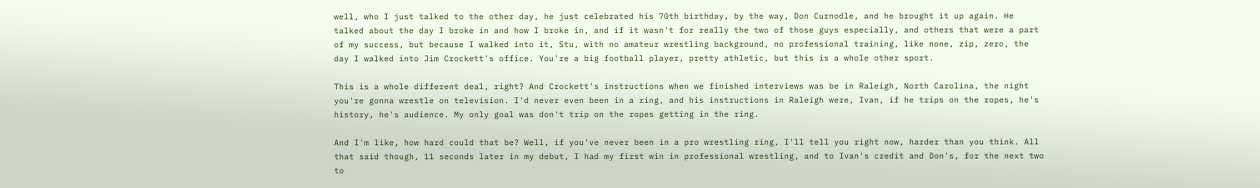well, who I just talked to the other day, he just celebrated his 70th birthday, by the way, Don Curnodle, and he brought it up again. He talked about the day I broke in and how I broke in, and if it wasn't for really the two of those guys especially, and others that were a part of my success, but because I walked into it, Stu, with no amateur wrestling background, no professional training, like none, zip, zero, the day I walked into Jim Crockett's office. You're a big football player, pretty athletic, but this is a whole other sport.

This is a whole different deal, right? And Crockett's instructions when we finished interviews was be in Raleigh, North Carolina, the night you're gonna wrestle on television. I'd never even been in a ring, and his instructions in Raleigh were, Ivan, if he trips on the ropes, he's history, he's audience. My only goal was don't trip on the ropes getting in the ring.

And I'm like, how hard could that be? Well, if you've never been in a pro wrestling ring, I'll tell you right now, harder than you think. All that said though, 11 seconds later in my debut, I had my first win in professional wrestling, and to Ivan's credit and Don's, for the next two to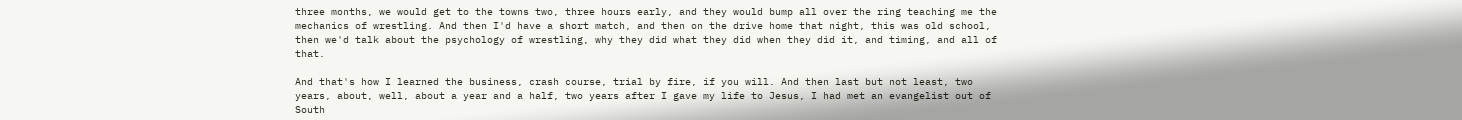three months, we would get to the towns two, three hours early, and they would bump all over the ring teaching me the mechanics of wrestling. And then I'd have a short match, and then on the drive home that night, this was old school, then we'd talk about the psychology of wrestling, why they did what they did when they did it, and timing, and all of that.

And that's how I learned the business, crash course, trial by fire, if you will. And then last but not least, two years, about, well, about a year and a half, two years after I gave my life to Jesus, I had met an evangelist out of South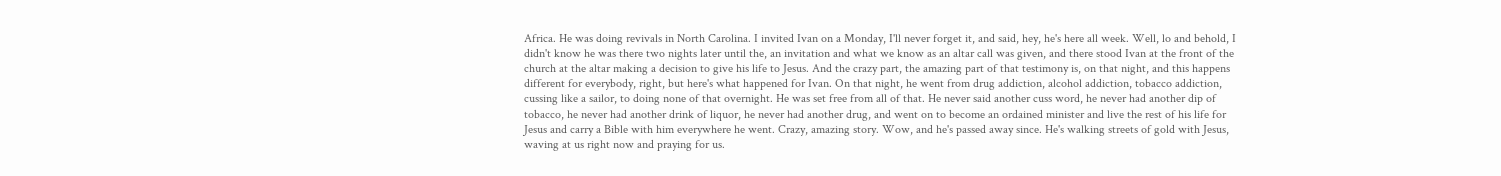Africa. He was doing revivals in North Carolina. I invited Ivan on a Monday, I'll never forget it, and said, hey, he's here all week. Well, lo and behold, I didn't know he was there two nights later until the, an invitation and what we know as an altar call was given, and there stood Ivan at the front of the church at the altar making a decision to give his life to Jesus. And the crazy part, the amazing part of that testimony is, on that night, and this happens different for everybody, right, but here's what happened for Ivan. On that night, he went from drug addiction, alcohol addiction, tobacco addiction, cussing like a sailor, to doing none of that overnight. He was set free from all of that. He never said another cuss word, he never had another dip of tobacco, he never had another drink of liquor, he never had another drug, and went on to become an ordained minister and live the rest of his life for Jesus and carry a Bible with him everywhere he went. Crazy, amazing story. Wow, and he's passed away since. He's walking streets of gold with Jesus, waving at us right now and praying for us.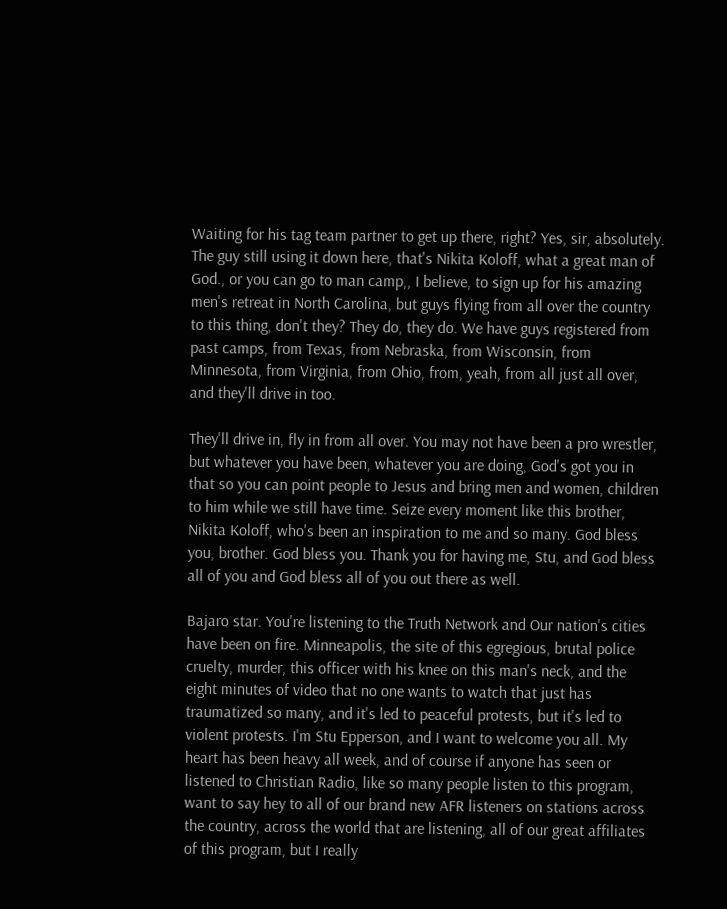Waiting for his tag team partner to get up there, right? Yes, sir, absolutely. The guy still using it down here, that's Nikita Koloff, what a great man of God., or you can go to man camp,, I believe, to sign up for his amazing men's retreat in North Carolina, but guys flying from all over the country to this thing, don't they? They do, they do. We have guys registered from past camps, from Texas, from Nebraska, from Wisconsin, from Minnesota, from Virginia, from Ohio, from, yeah, from all just all over, and they'll drive in too.

They'll drive in, fly in from all over. You may not have been a pro wrestler, but whatever you have been, whatever you are doing, God's got you in that so you can point people to Jesus and bring men and women, children to him while we still have time. Seize every moment like this brother, Nikita Koloff, who's been an inspiration to me and so many. God bless you, brother. God bless you. Thank you for having me, Stu, and God bless all of you and God bless all of you out there as well.

Bajaro star. You're listening to the Truth Network and Our nation's cities have been on fire. Minneapolis, the site of this egregious, brutal police cruelty, murder, this officer with his knee on this man's neck, and the eight minutes of video that no one wants to watch that just has traumatized so many, and it's led to peaceful protests, but it's led to violent protests. I'm Stu Epperson, and I want to welcome you all. My heart has been heavy all week, and of course if anyone has seen or listened to Christian Radio, like so many people listen to this program, want to say hey to all of our brand new AFR listeners on stations across the country, across the world that are listening, all of our great affiliates of this program, but I really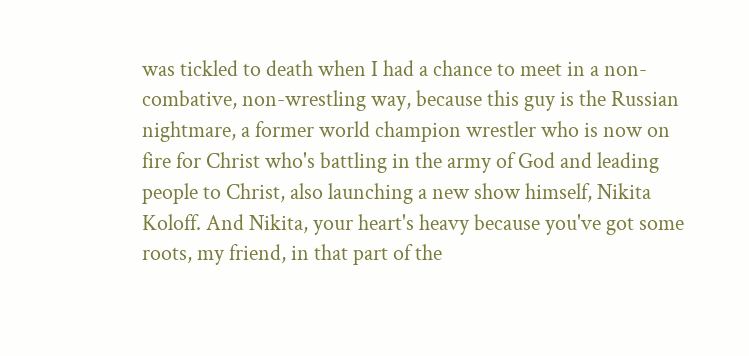was tickled to death when I had a chance to meet in a non-combative, non-wrestling way, because this guy is the Russian nightmare, a former world champion wrestler who is now on fire for Christ who's battling in the army of God and leading people to Christ, also launching a new show himself, Nikita Koloff. And Nikita, your heart's heavy because you've got some roots, my friend, in that part of the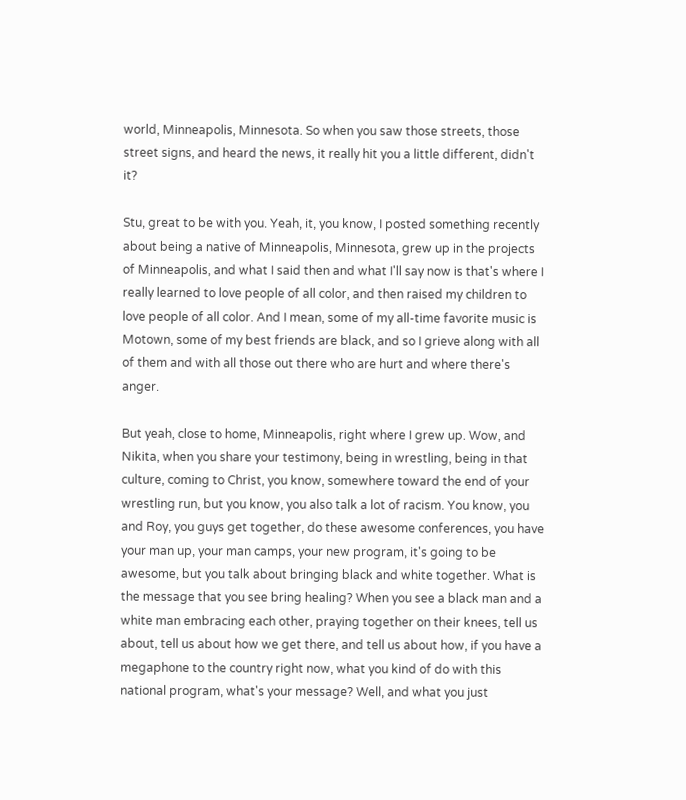world, Minneapolis, Minnesota. So when you saw those streets, those street signs, and heard the news, it really hit you a little different, didn't it?

Stu, great to be with you. Yeah, it, you know, I posted something recently about being a native of Minneapolis, Minnesota, grew up in the projects of Minneapolis, and what I said then and what I'll say now is that's where I really learned to love people of all color, and then raised my children to love people of all color. And I mean, some of my all-time favorite music is Motown, some of my best friends are black, and so I grieve along with all of them and with all those out there who are hurt and where there's anger.

But yeah, close to home, Minneapolis, right where I grew up. Wow, and Nikita, when you share your testimony, being in wrestling, being in that culture, coming to Christ, you know, somewhere toward the end of your wrestling run, but you know, you also talk a lot of racism. You know, you and Roy, you guys get together, do these awesome conferences, you have your man up, your man camps, your new program, it's going to be awesome, but you talk about bringing black and white together. What is the message that you see bring healing? When you see a black man and a white man embracing each other, praying together on their knees, tell us about, tell us about how we get there, and tell us about how, if you have a megaphone to the country right now, what you kind of do with this national program, what's your message? Well, and what you just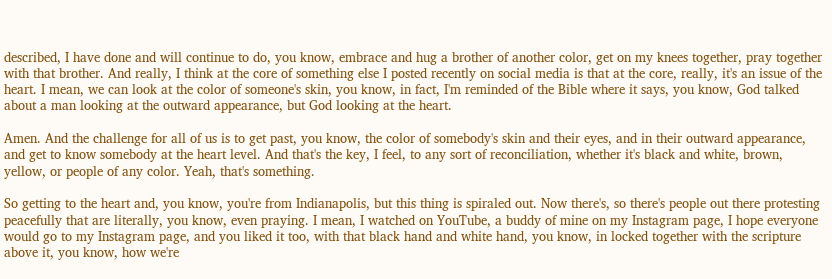described, I have done and will continue to do, you know, embrace and hug a brother of another color, get on my knees together, pray together with that brother. And really, I think at the core of something else I posted recently on social media is that at the core, really, it's an issue of the heart. I mean, we can look at the color of someone's skin, you know, in fact, I'm reminded of the Bible where it says, you know, God talked about a man looking at the outward appearance, but God looking at the heart.

Amen. And the challenge for all of us is to get past, you know, the color of somebody's skin and their eyes, and in their outward appearance, and get to know somebody at the heart level. And that's the key, I feel, to any sort of reconciliation, whether it's black and white, brown, yellow, or people of any color. Yeah, that's something.

So getting to the heart and, you know, you're from Indianapolis, but this thing is spiraled out. Now there's, so there's people out there protesting peacefully that are literally, you know, even praying. I mean, I watched on YouTube, a buddy of mine on my Instagram page, I hope everyone would go to my Instagram page, and you liked it too, with that black hand and white hand, you know, in locked together with the scripture above it, you know, how we're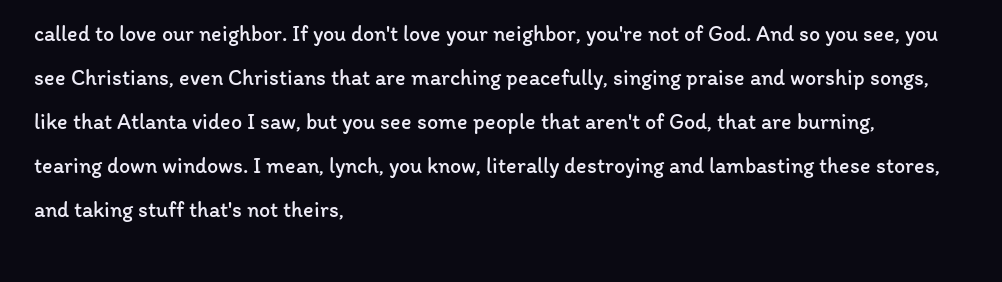called to love our neighbor. If you don't love your neighbor, you're not of God. And so you see, you see Christians, even Christians that are marching peacefully, singing praise and worship songs, like that Atlanta video I saw, but you see some people that aren't of God, that are burning, tearing down windows. I mean, lynch, you know, literally destroying and lambasting these stores, and taking stuff that's not theirs,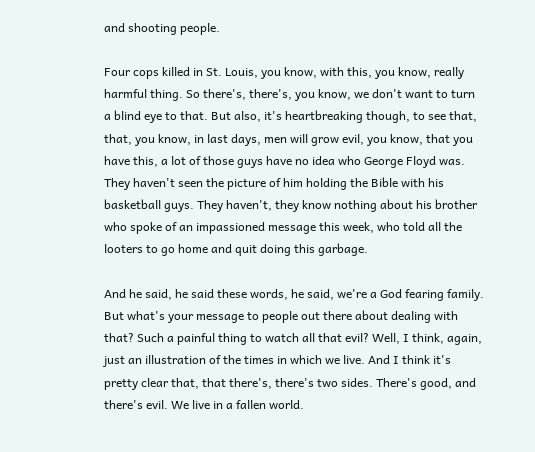and shooting people.

Four cops killed in St. Louis, you know, with this, you know, really harmful thing. So there's, there's, you know, we don't want to turn a blind eye to that. But also, it's heartbreaking though, to see that, that, you know, in last days, men will grow evil, you know, that you have this, a lot of those guys have no idea who George Floyd was. They haven't seen the picture of him holding the Bible with his basketball guys. They haven't, they know nothing about his brother who spoke of an impassioned message this week, who told all the looters to go home and quit doing this garbage.

And he said, he said these words, he said, we're a God fearing family. But what's your message to people out there about dealing with that? Such a painful thing to watch all that evil? Well, I think, again, just an illustration of the times in which we live. And I think it's pretty clear that, that there's, there's two sides. There's good, and there's evil. We live in a fallen world.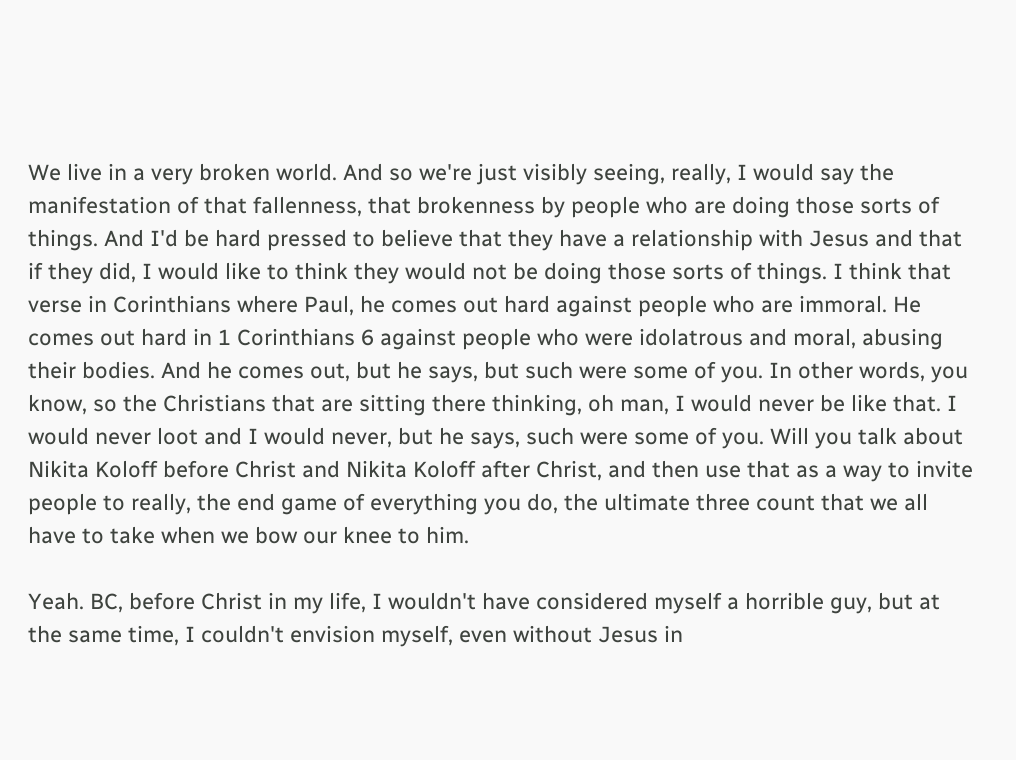We live in a very broken world. And so we're just visibly seeing, really, I would say the manifestation of that fallenness, that brokenness by people who are doing those sorts of things. And I'd be hard pressed to believe that they have a relationship with Jesus and that if they did, I would like to think they would not be doing those sorts of things. I think that verse in Corinthians where Paul, he comes out hard against people who are immoral. He comes out hard in 1 Corinthians 6 against people who were idolatrous and moral, abusing their bodies. And he comes out, but he says, but such were some of you. In other words, you know, so the Christians that are sitting there thinking, oh man, I would never be like that. I would never loot and I would never, but he says, such were some of you. Will you talk about Nikita Koloff before Christ and Nikita Koloff after Christ, and then use that as a way to invite people to really, the end game of everything you do, the ultimate three count that we all have to take when we bow our knee to him.

Yeah. BC, before Christ in my life, I wouldn't have considered myself a horrible guy, but at the same time, I couldn't envision myself, even without Jesus in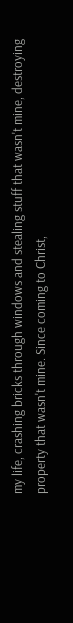my life, crashing bricks through windows and stealing stuff that wasn't mine, destroying property that wasn't mine. Since coming to Christ,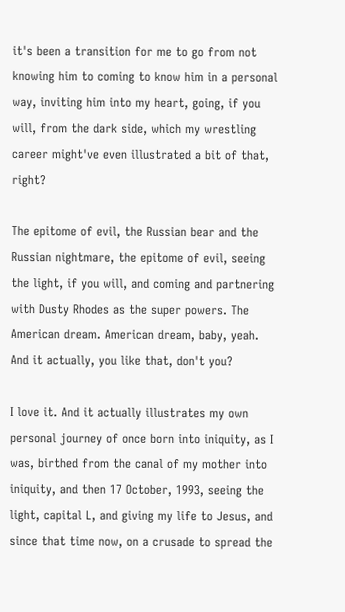it's been a transition for me to go from not knowing him to coming to know him in a personal way, inviting him into my heart, going, if you will, from the dark side, which my wrestling career might've even illustrated a bit of that, right?

The epitome of evil, the Russian bear and the Russian nightmare, the epitome of evil, seeing the light, if you will, and coming and partnering with Dusty Rhodes as the super powers. The American dream. American dream, baby, yeah. And it actually, you like that, don't you?

I love it. And it actually illustrates my own personal journey of once born into iniquity, as I was, birthed from the canal of my mother into iniquity, and then 17 October, 1993, seeing the light, capital L, and giving my life to Jesus, and since that time now, on a crusade to spread the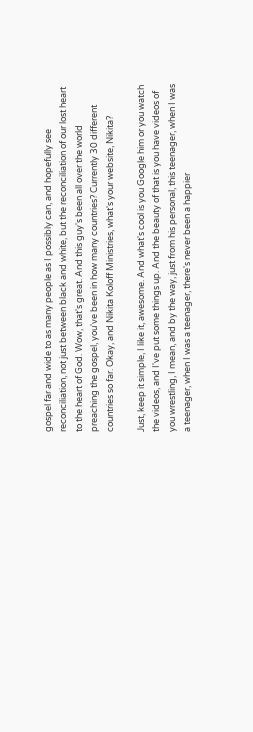gospel far and wide to as many people as I possibly can, and hopefully see reconciliation, not just between black and white, but the reconciliation of our lost heart to the heart of God. Wow, that's great. And this guy's been all over the world preaching the gospel, you've been in how many countries? Currently 30 different countries so far. Okay, and Nikita Koloff Ministries, what's your website, Nikita?

Just, keep it simple, I like it, awesome. And what's cool is you Google him or you watch the videos, and I've put some things up. And the beauty of that is you have videos of you wrestling, I mean, and by the way, just from his personal, this teenager, when I was a teenager, when I was a teenager, there's never been a happier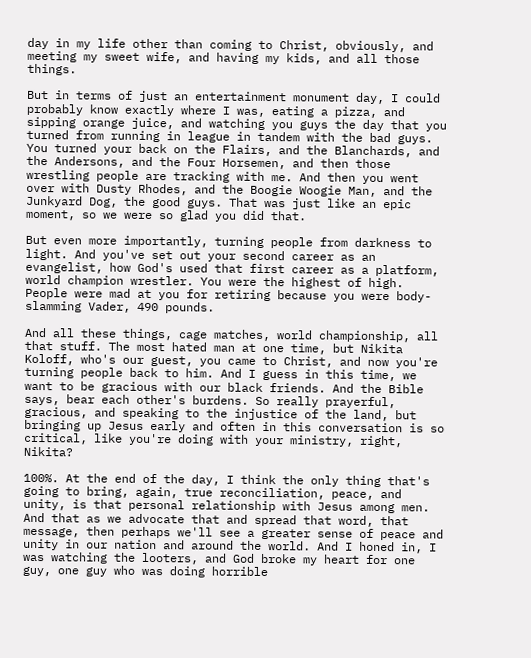day in my life other than coming to Christ, obviously, and meeting my sweet wife, and having my kids, and all those things.

But in terms of just an entertainment monument day, I could probably know exactly where I was, eating a pizza, and sipping orange juice, and watching you guys the day that you turned from running in league in tandem with the bad guys. You turned your back on the Flairs, and the Blanchards, and the Andersons, and the Four Horsemen, and then those wrestling people are tracking with me. And then you went over with Dusty Rhodes, and the Boogie Woogie Man, and the Junkyard Dog, the good guys. That was just like an epic moment, so we were so glad you did that.

But even more importantly, turning people from darkness to light. And you've set out your second career as an evangelist, how God's used that first career as a platform, world champion wrestler. You were the highest of high. People were mad at you for retiring because you were body-slamming Vader, 490 pounds.

And all these things, cage matches, world championship, all that stuff. The most hated man at one time, but Nikita Koloff, who's our guest, you came to Christ, and now you're turning people back to him. And I guess in this time, we want to be gracious with our black friends. And the Bible says, bear each other's burdens. So really prayerful, gracious, and speaking to the injustice of the land, but bringing up Jesus early and often in this conversation is so critical, like you're doing with your ministry, right, Nikita?

100%. At the end of the day, I think the only thing that's going to bring, again, true reconciliation, peace, and unity, is that personal relationship with Jesus among men. And that as we advocate that and spread that word, that message, then perhaps we'll see a greater sense of peace and unity in our nation and around the world. And I honed in, I was watching the looters, and God broke my heart for one guy, one guy who was doing horrible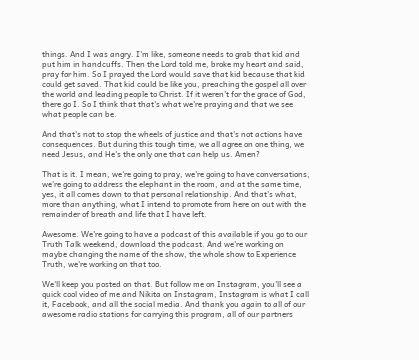things. And I was angry. I'm like, someone needs to grab that kid and put him in handcuffs. Then the Lord told me, broke my heart and said, pray for him. So I prayed the Lord would save that kid because that kid could get saved. That kid could be like you, preaching the gospel all over the world and leading people to Christ. If it weren't for the grace of God, there go I. So I think that that's what we're praying and that we see what people can be.

And that's not to stop the wheels of justice and that's not actions have consequences. But during this tough time, we all agree on one thing, we need Jesus, and He's the only one that can help us. Amen?

That is it. I mean, we're going to pray, we're going to have conversations, we're going to address the elephant in the room, and at the same time, yes, it all comes down to that personal relationship. And that's what, more than anything, what I intend to promote from here on out with the remainder of breath and life that I have left.

Awesome. We're going to have a podcast of this available if you go to our Truth Talk weekend, download the podcast. And we're working on maybe changing the name of the show, the whole show to Experience Truth, we're working on that too.

We'll keep you posted on that. But follow me on Instagram, you'll see a quick cool video of me and Nikita on Instagram, Instagram is what I call it, Facebook, and all the social media. And thank you again to all of our awesome radio stations for carrying this program, all of our partners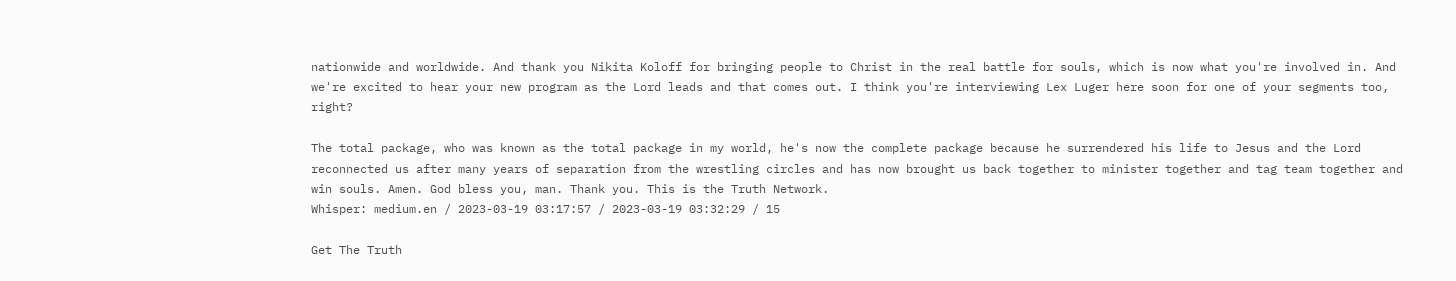nationwide and worldwide. And thank you Nikita Koloff for bringing people to Christ in the real battle for souls, which is now what you're involved in. And we're excited to hear your new program as the Lord leads and that comes out. I think you're interviewing Lex Luger here soon for one of your segments too, right?

The total package, who was known as the total package in my world, he's now the complete package because he surrendered his life to Jesus and the Lord reconnected us after many years of separation from the wrestling circles and has now brought us back together to minister together and tag team together and win souls. Amen. God bless you, man. Thank you. This is the Truth Network.
Whisper: medium.en / 2023-03-19 03:17:57 / 2023-03-19 03:32:29 / 15

Get The Truth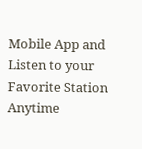Mobile App and Listen to your Favorite Station Anytime